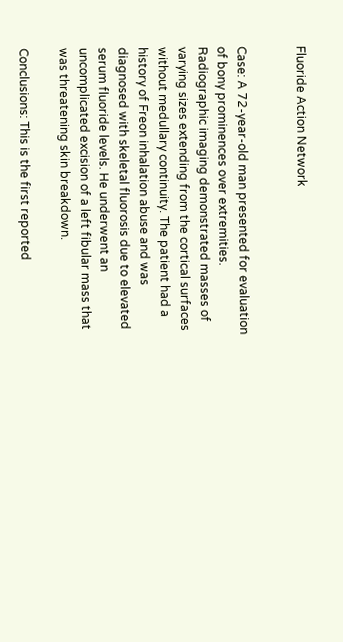Fluoride Action Network


Case: A 72-year-old man presented for evaluation of bony prominences over extremities. Radiographic imaging demonstrated masses of varying sizes extending from the cortical surfaces without medullary continuity. The patient had a history of Freon inhalation abuse and was diagnosed with skeletal fluorosis due to elevated serum fluoride levels. He underwent an uncomplicated excision of a left fibular mass that was threatening skin breakdown.

Conclusions: This is the first reported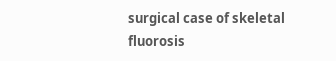surgical case of skeletal fluorosis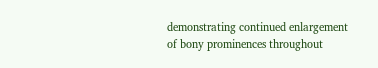demonstrating continued enlargement of bony prominences throughout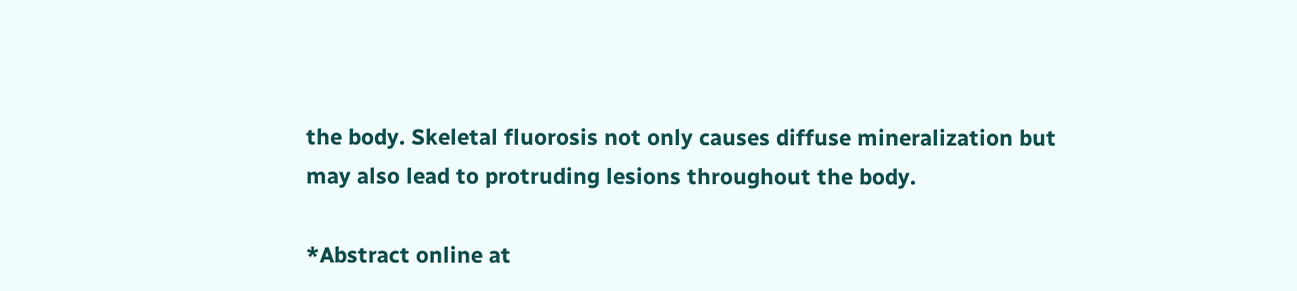the body. Skeletal fluorosis not only causes diffuse mineralization but may also lead to protruding lesions throughout the body.

*Abstract online at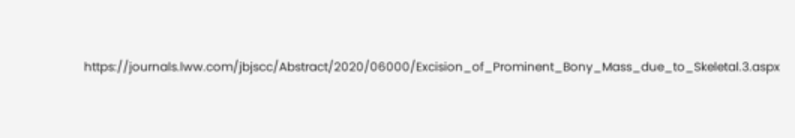https://journals.lww.com/jbjscc/Abstract/2020/06000/Excision_of_Prominent_Bony_Mass_due_to_Skeletal.3.aspx